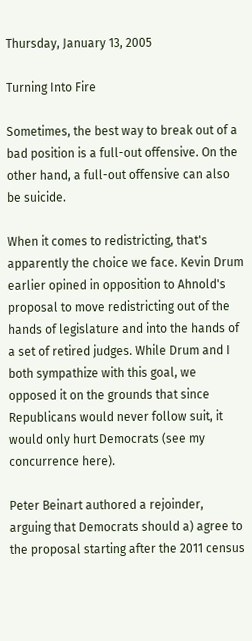Thursday, January 13, 2005

Turning Into Fire

Sometimes, the best way to break out of a bad position is a full-out offensive. On the other hand, a full-out offensive can also be suicide.

When it comes to redistricting, that's apparently the choice we face. Kevin Drum earlier opined in opposition to Ahnold's proposal to move redistricting out of the hands of legislature and into the hands of a set of retired judges. While Drum and I both sympathize with this goal, we opposed it on the grounds that since Republicans would never follow suit, it would only hurt Democrats (see my concurrence here).

Peter Beinart authored a rejoinder, arguing that Democrats should a) agree to the proposal starting after the 2011 census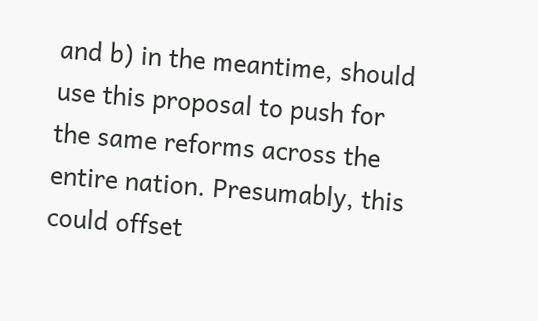and b) in the meantime, should use this proposal to push for the same reforms across the entire nation. Presumably, this could offset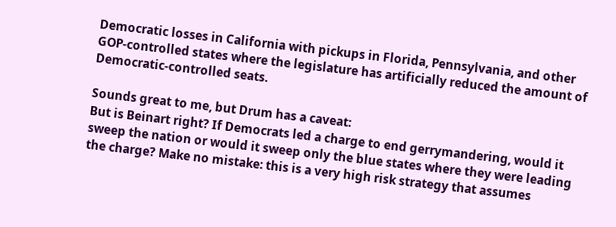Democratic losses in California with pickups in Florida, Pennsylvania, and other GOP-controlled states where the legislature has artificially reduced the amount of Democratic-controlled seats.

Sounds great to me, but Drum has a caveat:
But is Beinart right? If Democrats led a charge to end gerrymandering, would it sweep the nation or would it sweep only the blue states where they were leading the charge? Make no mistake: this is a very high risk strategy that assumes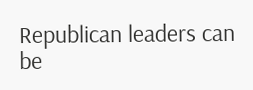Republican leaders can be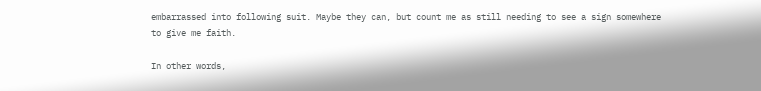embarrassed into following suit. Maybe they can, but count me as still needing to see a sign somewhere to give me faith.

In other words,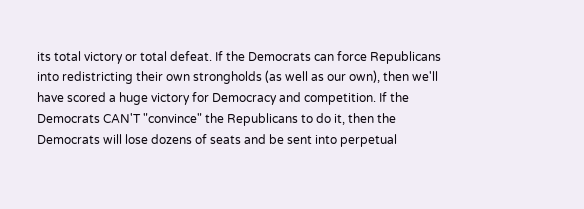its total victory or total defeat. If the Democrats can force Republicans into redistricting their own strongholds (as well as our own), then we'll have scored a huge victory for Democracy and competition. If the Democrats CAN'T "convince" the Republicans to do it, then the Democrats will lose dozens of seats and be sent into perpetual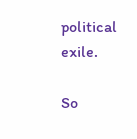political exile.

So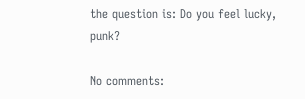the question is: Do you feel lucky, punk?

No comments: